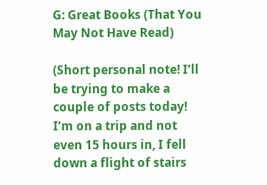G: Great Books (That You May Not Have Read)

(Short personal note! I’ll be trying to make a couple of posts today! I’m on a trip and not even 15 hours in, I fell down a flight of stairs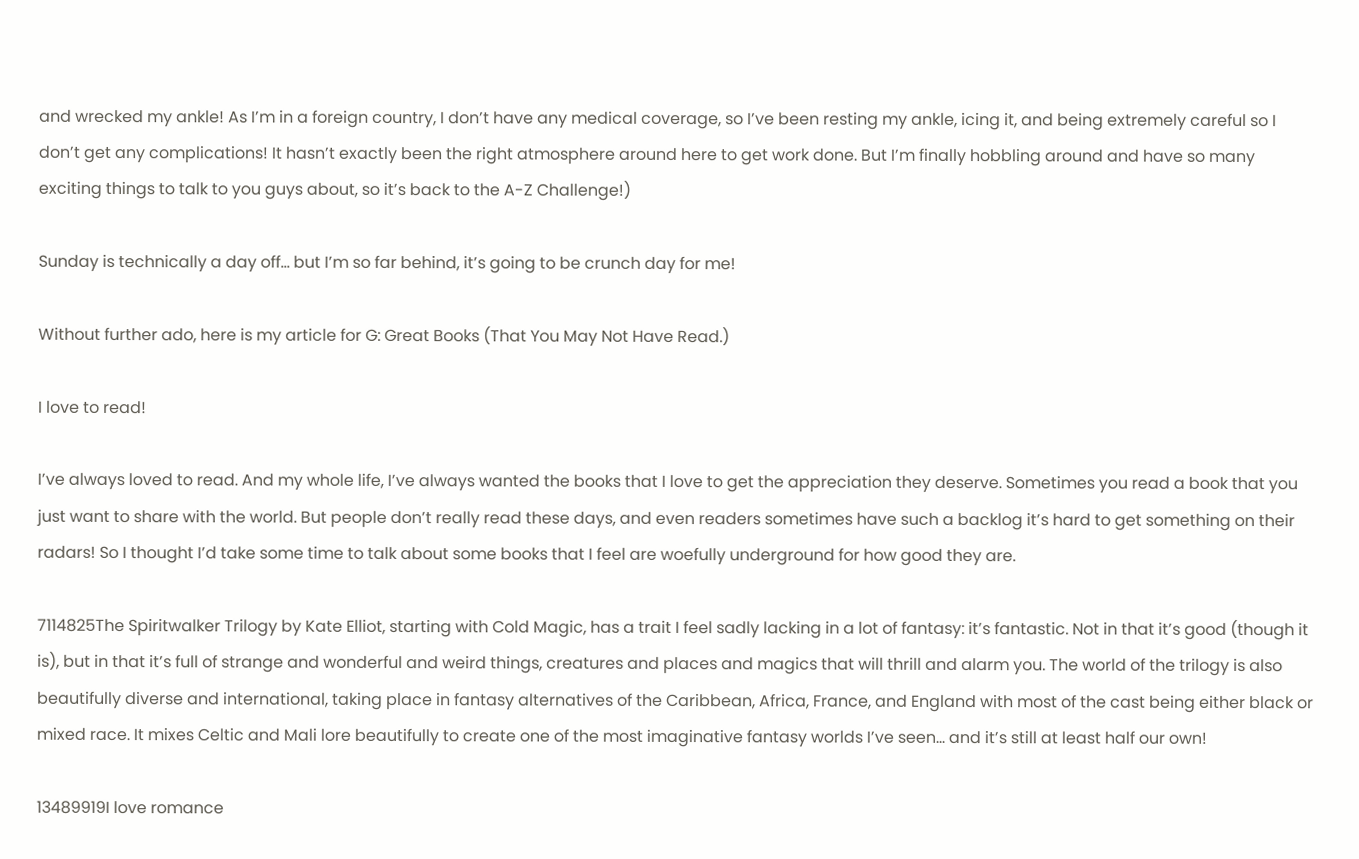and wrecked my ankle! As I’m in a foreign country, I don’t have any medical coverage, so I’ve been resting my ankle, icing it, and being extremely careful so I don’t get any complications! It hasn’t exactly been the right atmosphere around here to get work done. But I’m finally hobbling around and have so many exciting things to talk to you guys about, so it’s back to the A-Z Challenge!)

Sunday is technically a day off… but I’m so far behind, it’s going to be crunch day for me!

Without further ado, here is my article for G: Great Books (That You May Not Have Read.)

I love to read!

I’ve always loved to read. And my whole life, I’ve always wanted the books that I love to get the appreciation they deserve. Sometimes you read a book that you just want to share with the world. But people don’t really read these days, and even readers sometimes have such a backlog it’s hard to get something on their radars! So I thought I’d take some time to talk about some books that I feel are woefully underground for how good they are.

7114825The Spiritwalker Trilogy by Kate Elliot, starting with Cold Magic, has a trait I feel sadly lacking in a lot of fantasy: it’s fantastic. Not in that it’s good (though it is), but in that it’s full of strange and wonderful and weird things, creatures and places and magics that will thrill and alarm you. The world of the trilogy is also beautifully diverse and international, taking place in fantasy alternatives of the Caribbean, Africa, France, and England with most of the cast being either black or mixed race. It mixes Celtic and Mali lore beautifully to create one of the most imaginative fantasy worlds I’ve seen… and it’s still at least half our own!

13489919I love romance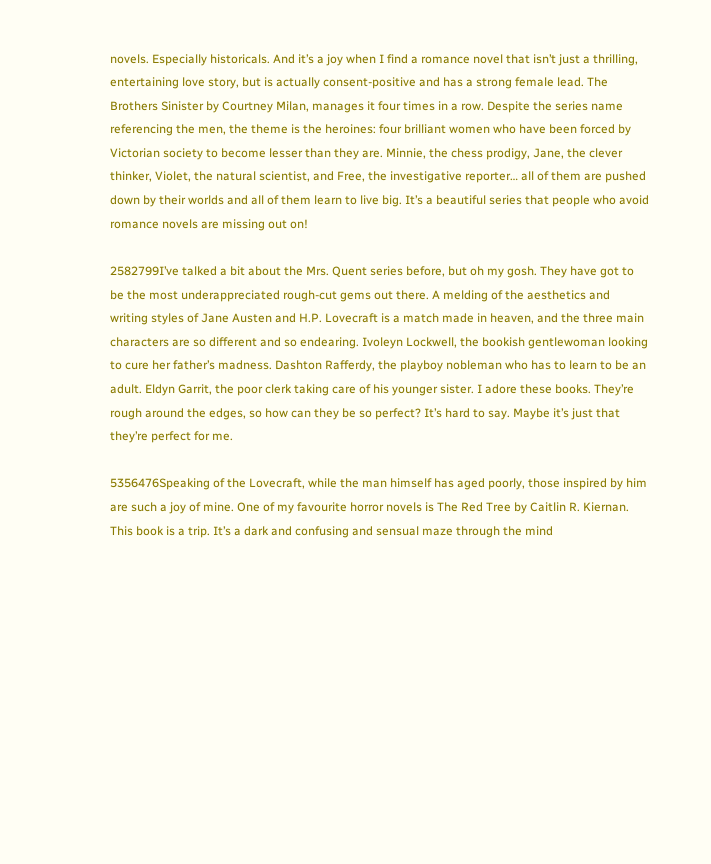novels. Especially historicals. And it’s a joy when I find a romance novel that isn’t just a thrilling, entertaining love story, but is actually consent-positive and has a strong female lead. The Brothers Sinister by Courtney Milan, manages it four times in a row. Despite the series name referencing the men, the theme is the heroines: four brilliant women who have been forced by Victorian society to become lesser than they are. Minnie, the chess prodigy, Jane, the clever thinker, Violet, the natural scientist, and Free, the investigative reporter… all of them are pushed down by their worlds and all of them learn to live big. It’s a beautiful series that people who avoid romance novels are missing out on!

2582799I’ve talked a bit about the Mrs. Quent series before, but oh my gosh. They have got to be the most underappreciated rough-cut gems out there. A melding of the aesthetics and writing styles of Jane Austen and H.P. Lovecraft is a match made in heaven, and the three main characters are so different and so endearing. Ivoleyn Lockwell, the bookish gentlewoman looking to cure her father’s madness. Dashton Rafferdy, the playboy nobleman who has to learn to be an adult. Eldyn Garrit, the poor clerk taking care of his younger sister. I adore these books. They’re rough around the edges, so how can they be so perfect? It’s hard to say. Maybe it’s just that they’re perfect for me.

5356476Speaking of the Lovecraft, while the man himself has aged poorly, those inspired by him are such a joy of mine. One of my favourite horror novels is The Red Tree by Caitlin R. Kiernan. This book is a trip. It’s a dark and confusing and sensual maze through the mind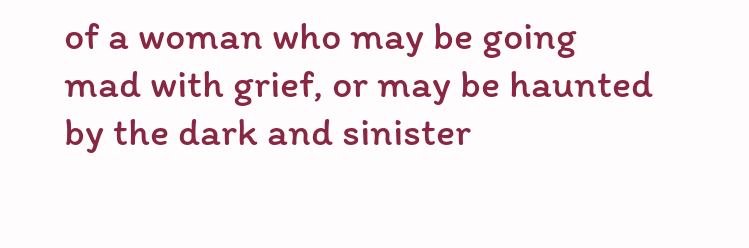of a woman who may be going mad with grief, or may be haunted by the dark and sinister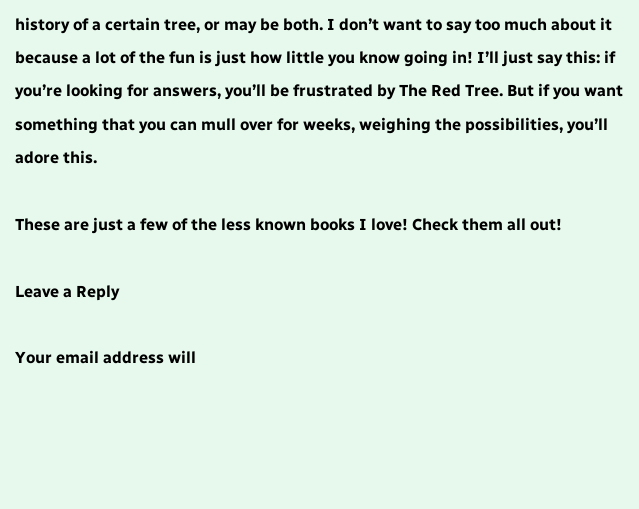history of a certain tree, or may be both. I don’t want to say too much about it because a lot of the fun is just how little you know going in! I’ll just say this: if you’re looking for answers, you’ll be frustrated by The Red Tree. But if you want something that you can mull over for weeks, weighing the possibilities, you’ll adore this.

These are just a few of the less known books I love! Check them all out!

Leave a Reply

Your email address will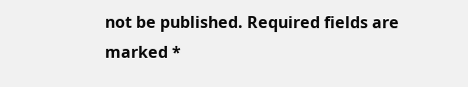not be published. Required fields are marked *